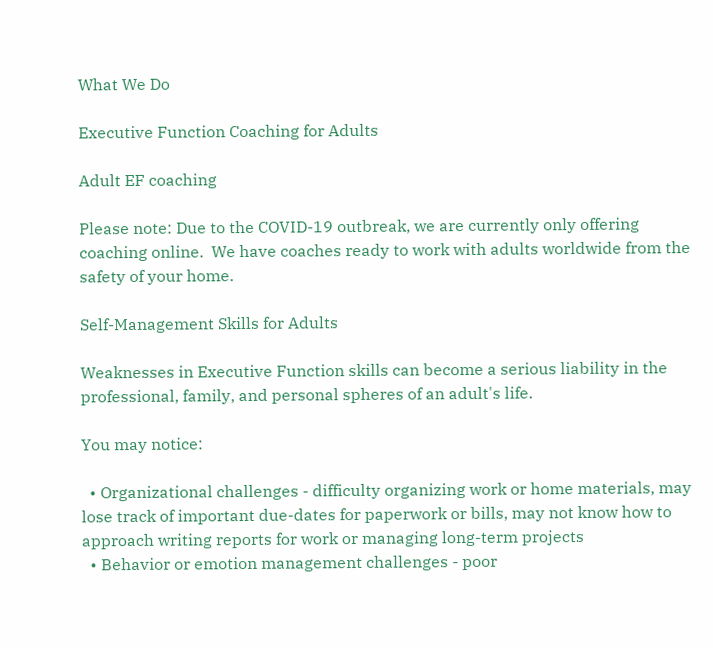What We Do

Executive Function Coaching for Adults

Adult EF coaching

Please note: Due to the COVID-19 outbreak, we are currently only offering coaching online.  We have coaches ready to work with adults worldwide from the safety of your home.

Self-Management Skills for Adults

Weaknesses in Executive Function skills can become a serious liability in the professional, family, and personal spheres of an adult's life.

You may notice:

  • Organizational challenges - difficulty organizing work or home materials, may lose track of important due-dates for paperwork or bills, may not know how to approach writing reports for work or managing long-term projects
  • Behavior or emotion management challenges - poor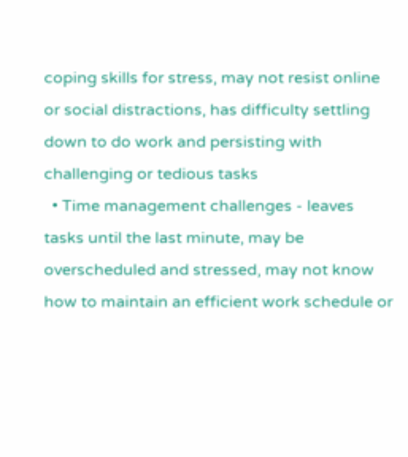coping skills for stress, may not resist online or social distractions, has difficulty settling down to do work and persisting with challenging or tedious tasks
  • Time management challenges - leaves tasks until the last minute, may be overscheduled and stressed, may not know how to maintain an efficient work schedule or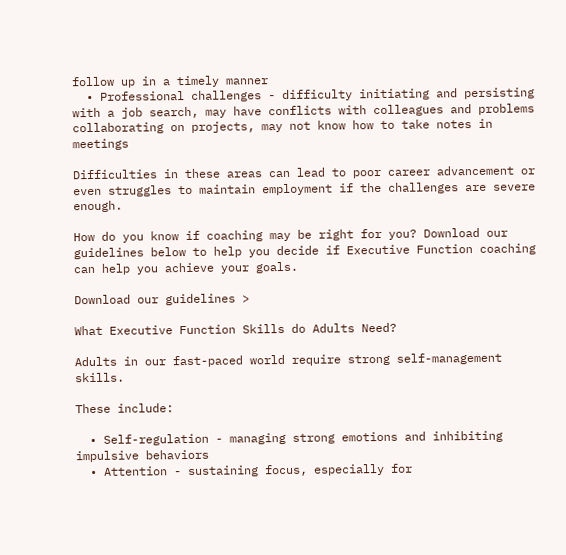follow up in a timely manner
  • Professional challenges - difficulty initiating and persisting with a job search, may have conflicts with colleagues and problems collaborating on projects, may not know how to take notes in meetings

Difficulties in these areas can lead to poor career advancement or even struggles to maintain employment if the challenges are severe enough.

How do you know if coaching may be right for you? Download our guidelines below to help you decide if Executive Function coaching can help you achieve your goals.

Download our guidelines >

What Executive Function Skills do Adults Need?

Adults in our fast-paced world require strong self-management skills.

These include:

  • Self-regulation - managing strong emotions and inhibiting impulsive behaviors
  • Attention - sustaining focus, especially for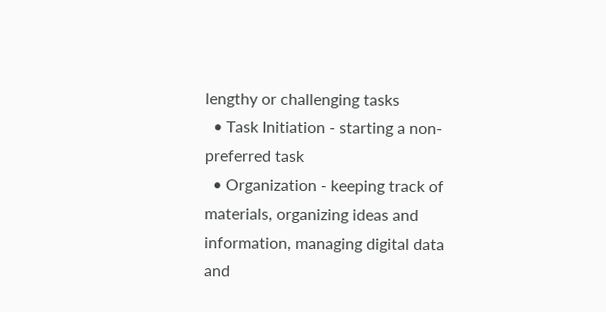lengthy or challenging tasks
  • Task Initiation - starting a non-preferred task
  • Organization - keeping track of materials, organizing ideas and information, managing digital data and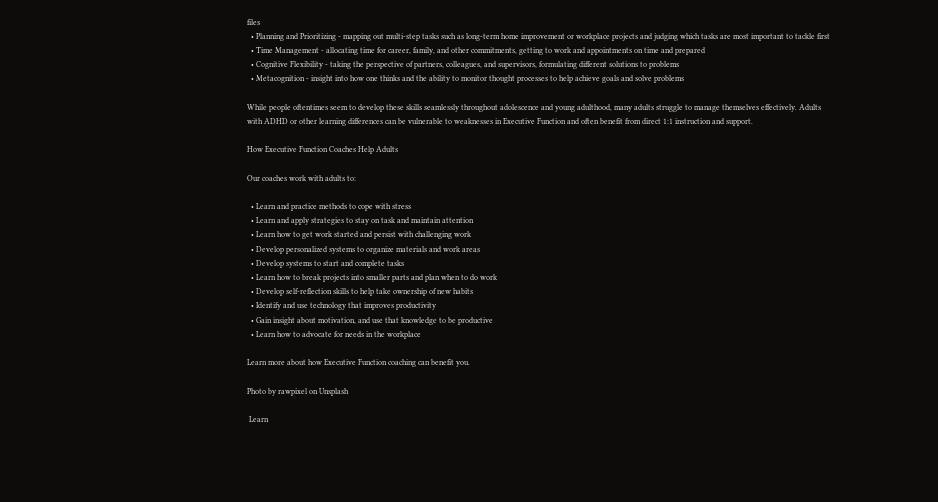files
  • Planning and Prioritizing - mapping out multi-step tasks such as long-term home improvement or workplace projects and judging which tasks are most important to tackle first
  • Time Management - allocating time for career, family, and other commitments, getting to work and appointments on time and prepared
  • Cognitive Flexibility - taking the perspective of partners, colleagues, and supervisors, formulating different solutions to problems
  • Metacognition - insight into how one thinks and the ability to monitor thought processes to help achieve goals and solve problems

While people oftentimes seem to develop these skills seamlessly throughout adolescence and young adulthood, many adults struggle to manage themselves effectively. Adults with ADHD or other learning differences can be vulnerable to weaknesses in Executive Function and often benefit from direct 1:1 instruction and support.

How Executive Function Coaches Help Adults

Our coaches work with adults to:

  • Learn and practice methods to cope with stress
  • Learn and apply strategies to stay on task and maintain attention
  • Learn how to get work started and persist with challenging work
  • Develop personalized systems to organize materials and work areas
  • Develop systems to start and complete tasks
  • Learn how to break projects into smaller parts and plan when to do work
  • Develop self-reflection skills to help take ownership of new habits
  • Identify and use technology that improves productivity
  • Gain insight about motivation, and use that knowledge to be productive
  • Learn how to advocate for needs in the workplace

Learn more about how Executive Function coaching can benefit you.

Photo by rawpixel on Unsplash

 Learn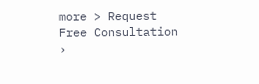more > Request Free Consultation ›